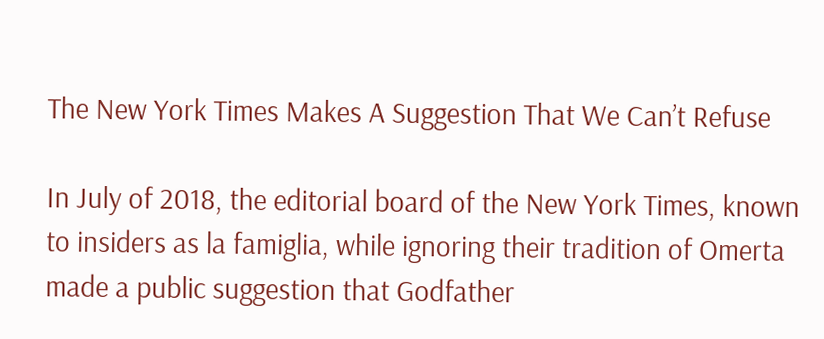The New York Times Makes A Suggestion That We Can’t Refuse

In July of 2018, the editorial board of the New York Times, known to insiders as la famiglia, while ignoring their tradition of Omerta made a public suggestion that Godfather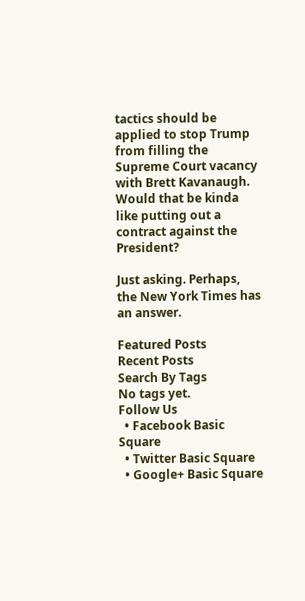tactics should be applied to stop Trump from filling the Supreme Court vacancy with Brett Kavanaugh. Would that be kinda like putting out a contract against the President?

Just asking. Perhaps, the New York Times has an answer.

Featured Posts
Recent Posts
Search By Tags
No tags yet.
Follow Us
  • Facebook Basic Square
  • Twitter Basic Square
  • Google+ Basic Square